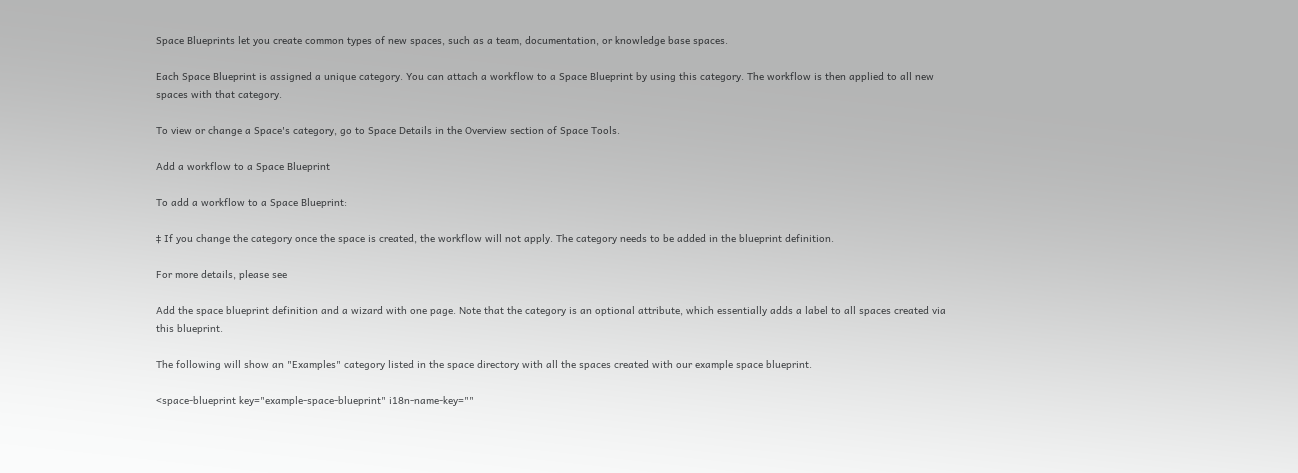Space Blueprints let you create common types of new spaces, such as a team, documentation, or knowledge base spaces.

Each Space Blueprint is assigned a unique category. You can attach a workflow to a Space Blueprint by using this category. The workflow is then applied to all new spaces with that category.

To view or change a Space's category, go to Space Details in the Overview section of Space Tools.

Add a workflow to a Space Blueprint

To add a workflow to a Space Blueprint:

‡ If you change the category once the space is created, the workflow will not apply. The category needs to be added in the blueprint definition.

For more details, please see

Add the space blueprint definition and a wizard with one page. Note that the category is an optional attribute, which essentially adds a label to all spaces created via this blueprint.

The following will show an "Examples" category listed in the space directory with all the spaces created with our example space blueprint.

<space-blueprint key="example-space-blueprint" i18n-name-key=""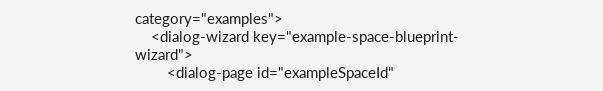category="examples">
    <dialog-wizard key="example-space-blueprint-wizard">
        <dialog-page id="exampleSpaceId"